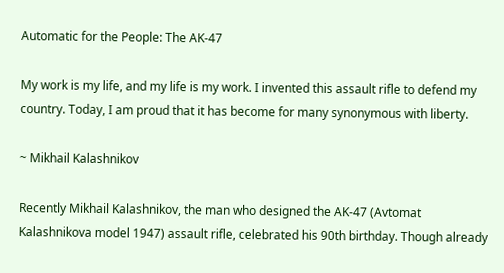Automatic for the People: The AK-47

My work is my life, and my life is my work. I invented this assault rifle to defend my country. Today, I am proud that it has become for many synonymous with liberty.

~ Mikhail Kalashnikov

Recently Mikhail Kalashnikov, the man who designed the AK-47 (Avtomat Kalashnikova model 1947) assault rifle, celebrated his 90th birthday. Though already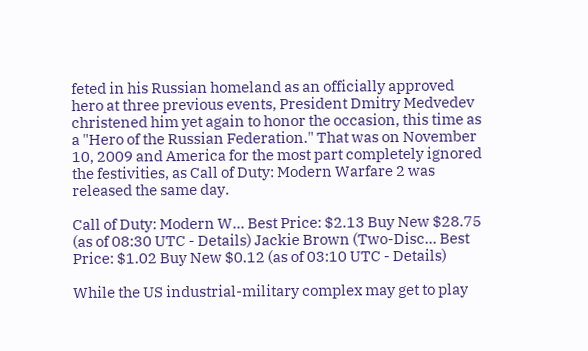feted in his Russian homeland as an officially approved hero at three previous events, President Dmitry Medvedev christened him yet again to honor the occasion, this time as a "Hero of the Russian Federation." That was on November 10, 2009 and America for the most part completely ignored the festivities, as Call of Duty: Modern Warfare 2 was released the same day.

Call of Duty: Modern W... Best Price: $2.13 Buy New $28.75 (as of 08:30 UTC - Details) Jackie Brown (Two-Disc... Best Price: $1.02 Buy New $0.12 (as of 03:10 UTC - Details)

While the US industrial-military complex may get to play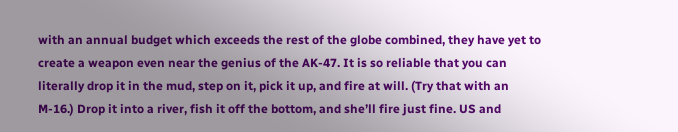with an annual budget which exceeds the rest of the globe combined, they have yet to create a weapon even near the genius of the AK-47. It is so reliable that you can literally drop it in the mud, step on it, pick it up, and fire at will. (Try that with an M-16.) Drop it into a river, fish it off the bottom, and she’ll fire just fine. US and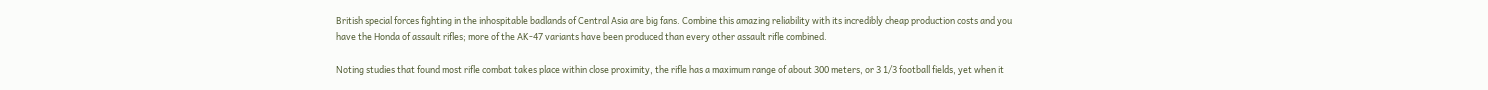British special forces fighting in the inhospitable badlands of Central Asia are big fans. Combine this amazing reliability with its incredibly cheap production costs and you have the Honda of assault rifles; more of the AK-47 variants have been produced than every other assault rifle combined.

Noting studies that found most rifle combat takes place within close proximity, the rifle has a maximum range of about 300 meters, or 3 1/3 football fields, yet when it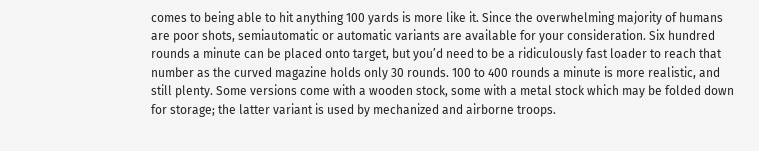comes to being able to hit anything 100 yards is more like it. Since the overwhelming majority of humans are poor shots, semiautomatic or automatic variants are available for your consideration. Six hundred rounds a minute can be placed onto target, but you’d need to be a ridiculously fast loader to reach that number as the curved magazine holds only 30 rounds. 100 to 400 rounds a minute is more realistic, and still plenty. Some versions come with a wooden stock, some with a metal stock which may be folded down for storage; the latter variant is used by mechanized and airborne troops.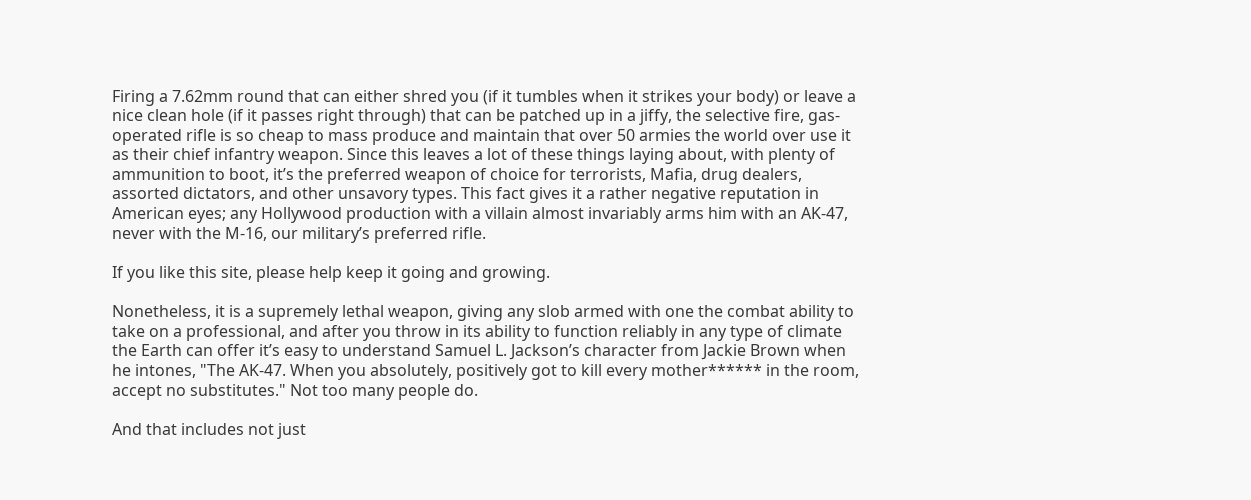Firing a 7.62mm round that can either shred you (if it tumbles when it strikes your body) or leave a nice clean hole (if it passes right through) that can be patched up in a jiffy, the selective fire, gas-operated rifle is so cheap to mass produce and maintain that over 50 armies the world over use it as their chief infantry weapon. Since this leaves a lot of these things laying about, with plenty of ammunition to boot, it’s the preferred weapon of choice for terrorists, Mafia, drug dealers, assorted dictators, and other unsavory types. This fact gives it a rather negative reputation in American eyes; any Hollywood production with a villain almost invariably arms him with an AK-47, never with the M-16, our military’s preferred rifle.

If you like this site, please help keep it going and growing.

Nonetheless, it is a supremely lethal weapon, giving any slob armed with one the combat ability to take on a professional, and after you throw in its ability to function reliably in any type of climate the Earth can offer it’s easy to understand Samuel L. Jackson’s character from Jackie Brown when he intones, "The AK-47. When you absolutely, positively got to kill every mother****** in the room, accept no substitutes." Not too many people do.

And that includes not just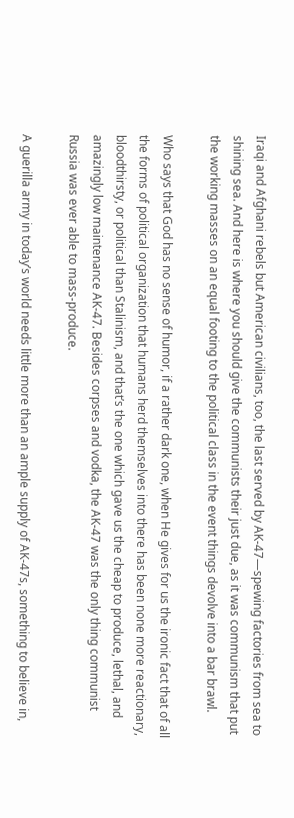Iraqi and Afghani rebels but American civilians, too, the last served by AK-47—spewing factories from sea to shining sea. And here is where you should give the communists their just due, as it was communism that put the working masses on an equal footing to the political class in the event things devolve into a bar brawl.

Who says that God has no sense of humor, if a rather dark one, when He gives for us the ironic fact that of all the forms of political organization that humans herd themselves into there has been none more reactionary, bloodthirsty, or political than Stalinism, and that’s the one which gave us the cheap to produce, lethal, and amazingly low maintenance AK-47. Besides corpses and vodka, the AK-47 was the only thing communist Russia was ever able to mass-produce.

A guerilla army in today’s world needs little more than an ample supply of AK-47s, something to believe in,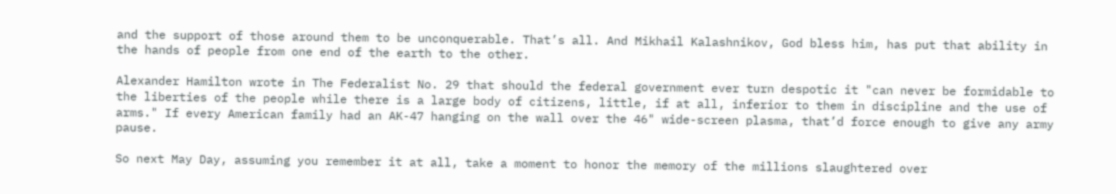and the support of those around them to be unconquerable. That’s all. And Mikhail Kalashnikov, God bless him, has put that ability in the hands of people from one end of the earth to the other.

Alexander Hamilton wrote in The Federalist No. 29 that should the federal government ever turn despotic it "can never be formidable to the liberties of the people while there is a large body of citizens, little, if at all, inferior to them in discipline and the use of arms." If every American family had an AK-47 hanging on the wall over the 46" wide-screen plasma, that’d force enough to give any army pause.

So next May Day, assuming you remember it at all, take a moment to honor the memory of the millions slaughtered over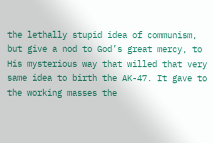the lethally stupid idea of communism, but give a nod to God’s great mercy, to His mysterious way that willed that very same idea to birth the AK-47. It gave to the working masses the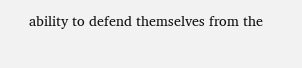ability to defend themselves from the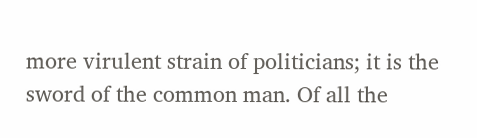more virulent strain of politicians; it is the sword of the common man. Of all the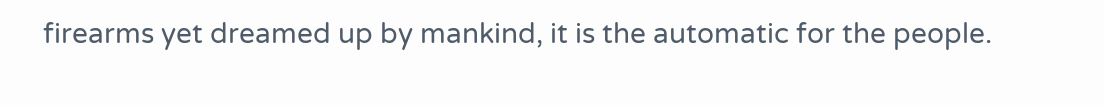firearms yet dreamed up by mankind, it is the automatic for the people.